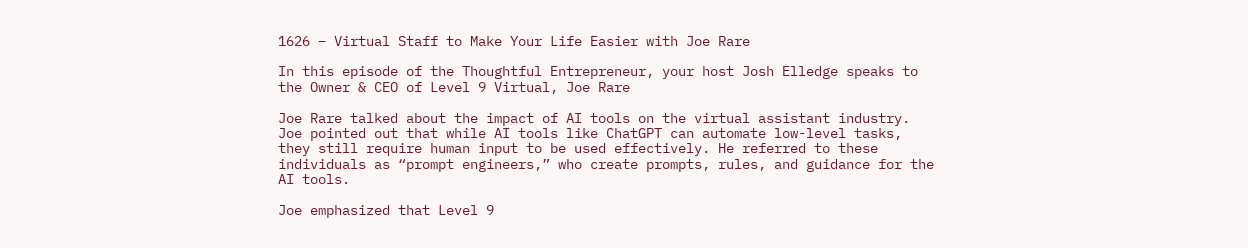1626 – Virtual Staff to Make Your Life Easier with Joe Rare

In this episode of the Thoughtful Entrepreneur, your host Josh Elledge speaks to the Owner & CEO of Level 9 Virtual, Joe Rare

Joe Rare talked about the impact of AI tools on the virtual assistant industry. Joe pointed out that while AI tools like ChatGPT can automate low-level tasks, they still require human input to be used effectively. He referred to these individuals as “prompt engineers,” who create prompts, rules, and guidance for the AI tools.

Joe emphasized that Level 9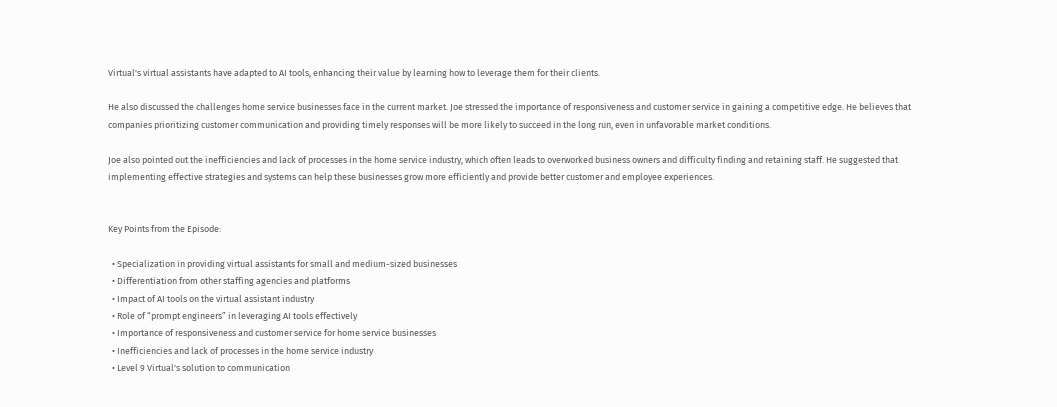Virtual's virtual assistants have adapted to AI tools, enhancing their value by learning how to leverage them for their clients.

He also discussed the challenges home service businesses face in the current market. Joe stressed the importance of responsiveness and customer service in gaining a competitive edge. He believes that companies prioritizing customer communication and providing timely responses will be more likely to succeed in the long run, even in unfavorable market conditions.

Joe also pointed out the inefficiencies and lack of processes in the home service industry, which often leads to overworked business owners and difficulty finding and retaining staff. He suggested that implementing effective strategies and systems can help these businesses grow more efficiently and provide better customer and employee experiences.


Key Points from the Episode:

  • Specialization in providing virtual assistants for small and medium-sized businesses
  • Differentiation from other staffing agencies and platforms
  • Impact of AI tools on the virtual assistant industry
  • Role of “prompt engineers” in leveraging AI tools effectively
  • Importance of responsiveness and customer service for home service businesses
  • Inefficiencies and lack of processes in the home service industry
  • Level 9 Virtual's solution to communication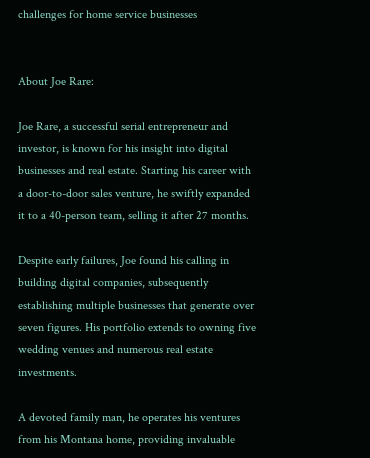challenges for home service businesses


About Joe Rare:

Joe Rare, a successful serial entrepreneur and investor, is known for his insight into digital businesses and real estate. Starting his career with a door-to-door sales venture, he swiftly expanded it to a 40-person team, selling it after 27 months.

Despite early failures, Joe found his calling in building digital companies, subsequently establishing multiple businesses that generate over seven figures. His portfolio extends to owning five wedding venues and numerous real estate investments.

A devoted family man, he operates his ventures from his Montana home, providing invaluable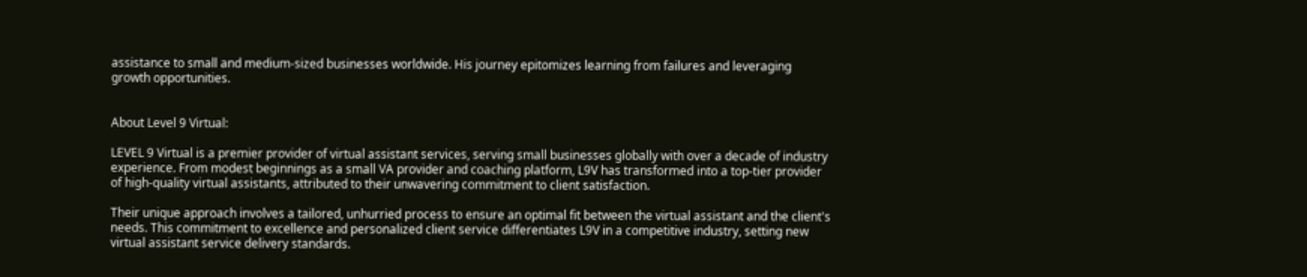assistance to small and medium-sized businesses worldwide. His journey epitomizes learning from failures and leveraging growth opportunities.


About Level 9 Virtual:

LEVEL 9 Virtual is a premier provider of virtual assistant services, serving small businesses globally with over a decade of industry experience. From modest beginnings as a small VA provider and coaching platform, L9V has transformed into a top-tier provider of high-quality virtual assistants, attributed to their unwavering commitment to client satisfaction.

Their unique approach involves a tailored, unhurried process to ensure an optimal fit between the virtual assistant and the client's needs. This commitment to excellence and personalized client service differentiates L9V in a competitive industry, setting new virtual assistant service delivery standards.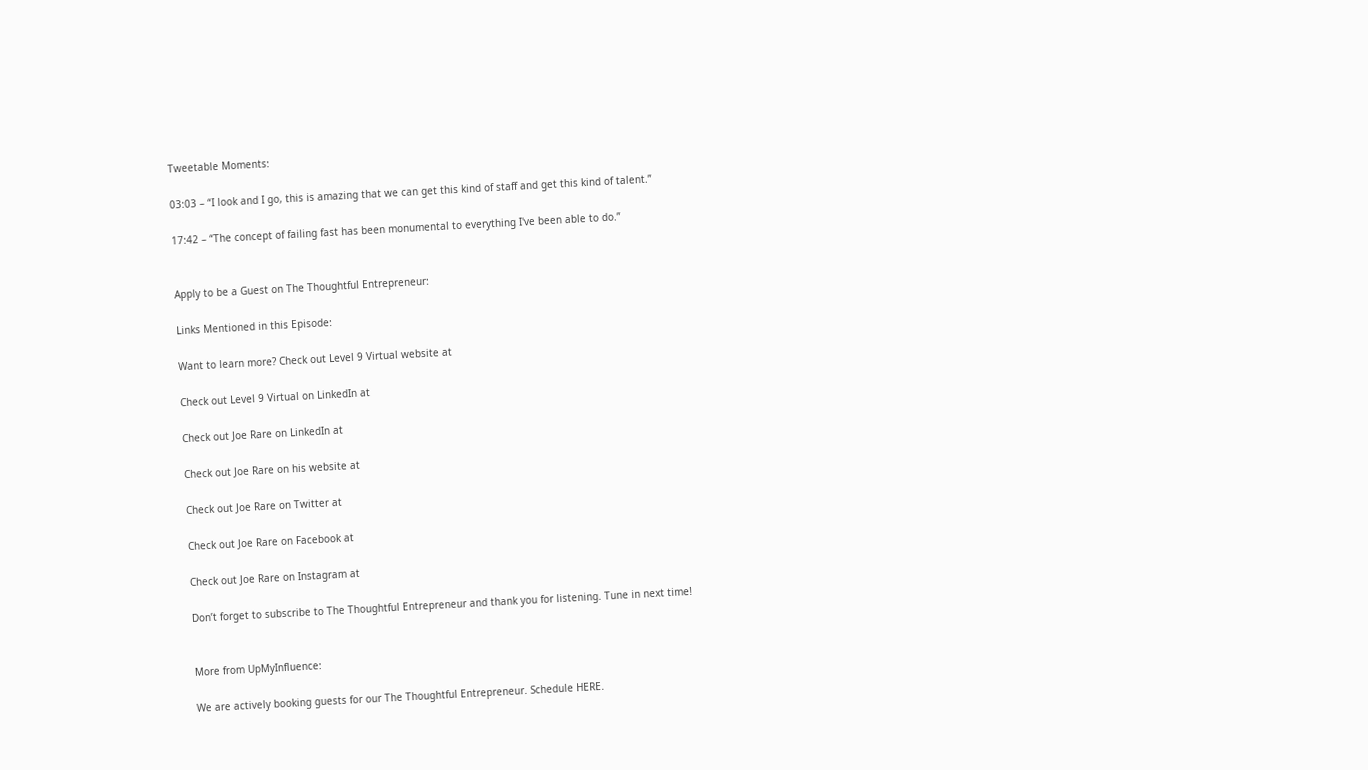Tweetable Moments:

03:03 – “I look and I go, this is amazing that we can get this kind of staff and get this kind of talent.”

17:42 – “The concept of failing fast has been monumental to everything I've been able to do.”


Apply to be a Guest on The Thoughtful Entrepreneur:

Links Mentioned in this Episode:

Want to learn more? Check out Level 9 Virtual website at

Check out Level 9 Virtual on LinkedIn at

Check out Joe Rare on LinkedIn at

Check out Joe Rare on his website at

Check out Joe Rare on Twitter at

Check out Joe Rare on Facebook at

Check out Joe Rare on Instagram at

Don’t forget to subscribe to The Thoughtful Entrepreneur and thank you for listening. Tune in next time!


More from UpMyInfluence:

We are actively booking guests for our The Thoughtful Entrepreneur. Schedule HERE.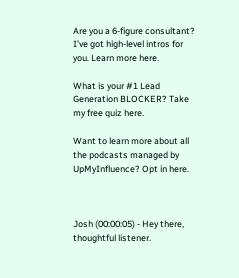Are you a 6-figure consultant? I’ve got high-level intros for you. Learn more here.

What is your #1 Lead Generation BLOCKER? Take my free quiz here.

Want to learn more about all the podcasts managed by UpMyInfluence? Opt in here.



Josh (00:00:05) - Hey there, thoughtful listener.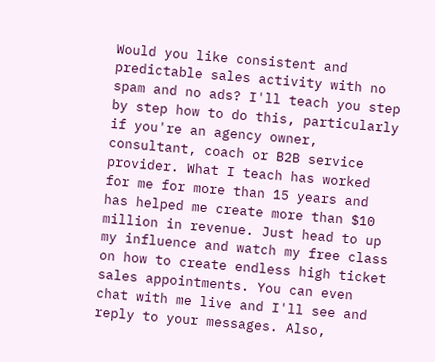Would you like consistent and predictable sales activity with no spam and no ads? I'll teach you step by step how to do this, particularly if you're an agency owner, consultant, coach or B2B service provider. What I teach has worked for me for more than 15 years and has helped me create more than $10 million in revenue. Just head to up my influence and watch my free class on how to create endless high ticket sales appointments. You can even chat with me live and I'll see and reply to your messages. Also,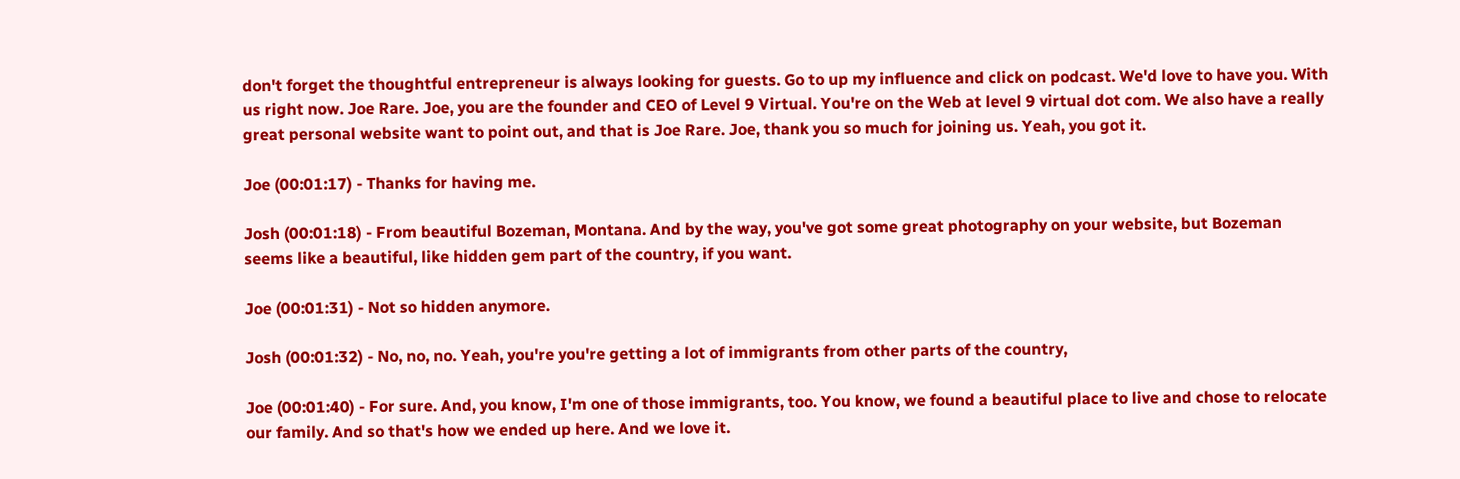don't forget the thoughtful entrepreneur is always looking for guests. Go to up my influence and click on podcast. We'd love to have you. With us right now. Joe Rare. Joe, you are the founder and CEO of Level 9 Virtual. You're on the Web at level 9 virtual dot com. We also have a really great personal website want to point out, and that is Joe Rare. Joe, thank you so much for joining us. Yeah, you got it.

Joe (00:01:17) - Thanks for having me.

Josh (00:01:18) - From beautiful Bozeman, Montana. And by the way, you've got some great photography on your website, but Bozeman seems like a beautiful, like hidden gem part of the country, if you want.

Joe (00:01:31) - Not so hidden anymore.

Josh (00:01:32) - No, no, no. Yeah, you're you're getting a lot of immigrants from other parts of the country,

Joe (00:01:40) - For sure. And, you know, I'm one of those immigrants, too. You know, we found a beautiful place to live and chose to relocate our family. And so that's how we ended up here. And we love it.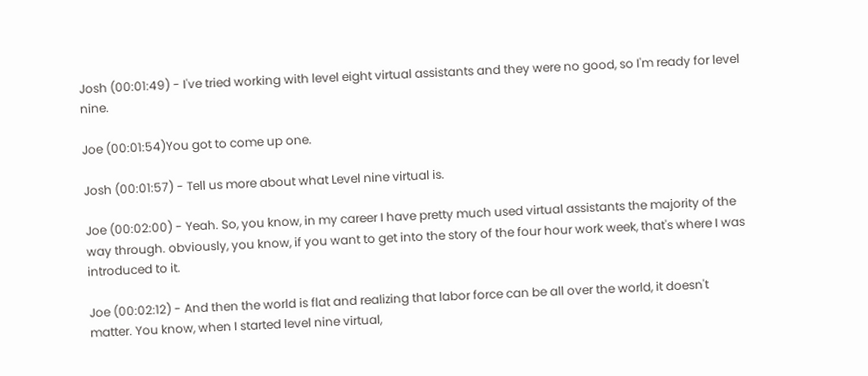Josh (00:01:49) - I've tried working with level eight virtual assistants and they were no good, so I'm ready for level nine.

Joe (00:01:54)You got to come up one.

Josh (00:01:57) - Tell us more about what Level nine virtual is.

Joe (00:02:00) - Yeah. So, you know, in my career I have pretty much used virtual assistants the majority of the way through. obviously, you know, if you want to get into the story of the four hour work week, that's where I was introduced to it.

Joe (00:02:12) - And then the world is flat and realizing that labor force can be all over the world, it doesn't matter. You know, when I started level nine virtual,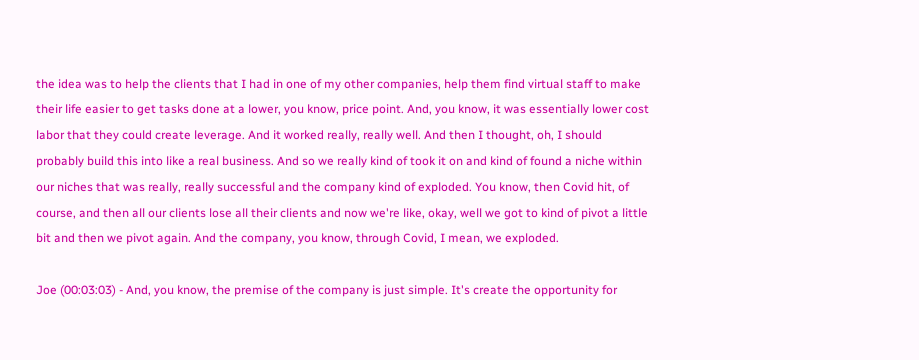the idea was to help the clients that I had in one of my other companies, help them find virtual staff to make their life easier to get tasks done at a lower, you know, price point. And, you know, it was essentially lower cost labor that they could create leverage. And it worked really, really well. And then I thought, oh, I should probably build this into like a real business. And so we really kind of took it on and kind of found a niche within our niches that was really, really successful and the company kind of exploded. You know, then Covid hit, of course, and then all our clients lose all their clients and now we're like, okay, well we got to kind of pivot a little bit and then we pivot again. And the company, you know, through Covid, I mean, we exploded.

Joe (00:03:03) - And, you know, the premise of the company is just simple. It's create the opportunity for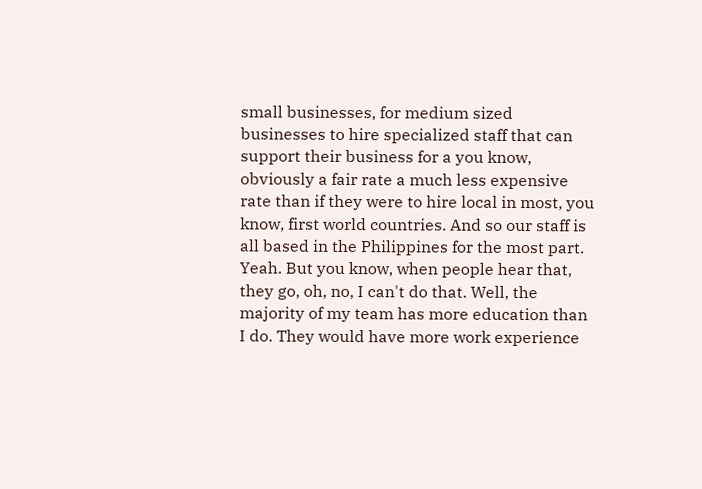small businesses, for medium sized businesses to hire specialized staff that can support their business for a you know, obviously a fair rate a much less expensive rate than if they were to hire local in most, you know, first world countries. And so our staff is all based in the Philippines for the most part. Yeah. But you know, when people hear that, they go, oh, no, I can't do that. Well, the majority of my team has more education than I do. They would have more work experience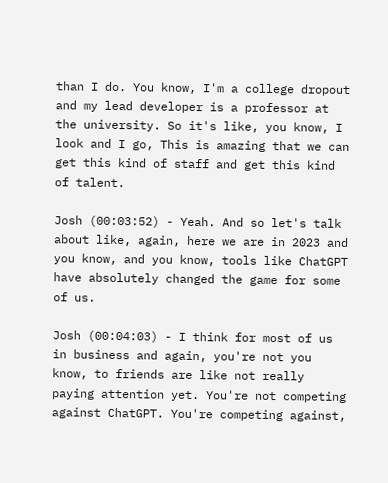than I do. You know, I'm a college dropout and my lead developer is a professor at the university. So it's like, you know, I look and I go, This is amazing that we can get this kind of staff and get this kind of talent.

Josh (00:03:52) - Yeah. And so let's talk about like, again, here we are in 2023 and you know, and you know, tools like ChatGPT have absolutely changed the game for some of us.

Josh (00:04:03) - I think for most of us in business and again, you're not you know, to friends are like not really paying attention yet. You're not competing against ChatGPT. You're competing against,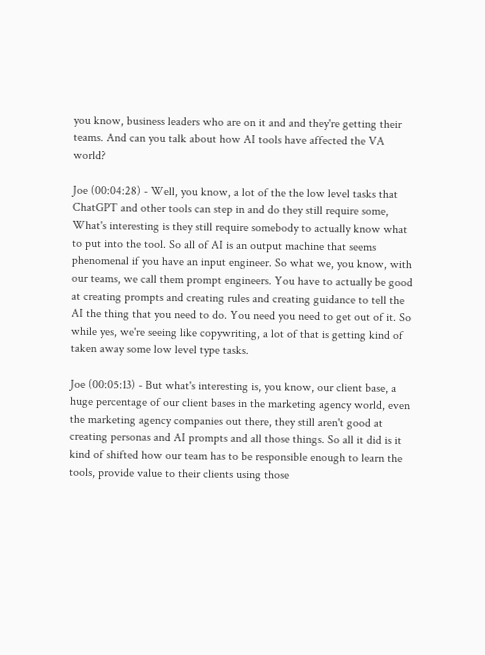you know, business leaders who are on it and and they're getting their teams. And can you talk about how AI tools have affected the VA world?

Joe (00:04:28) - Well, you know, a lot of the the low level tasks that ChatGPT and other tools can step in and do they still require some, What's interesting is they still require somebody to actually know what to put into the tool. So all of AI is an output machine that seems phenomenal if you have an input engineer. So what we, you know, with our teams, we call them prompt engineers. You have to actually be good at creating prompts and creating rules and creating guidance to tell the AI the thing that you need to do. You need you need to get out of it. So while yes, we're seeing like copywriting, a lot of that is getting kind of taken away some low level type tasks.

Joe (00:05:13) - But what's interesting is, you know, our client base, a huge percentage of our client bases in the marketing agency world, even the marketing agency companies out there, they still aren't good at creating personas and AI prompts and all those things. So all it did is it kind of shifted how our team has to be responsible enough to learn the tools, provide value to their clients using those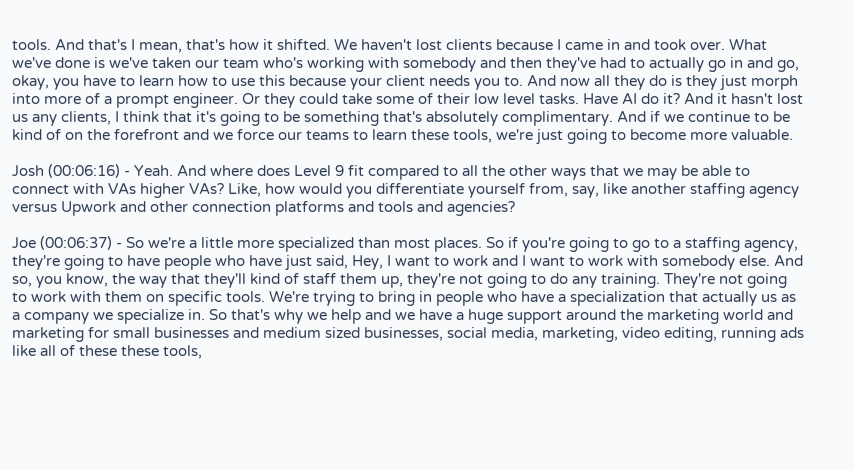tools. And that's I mean, that's how it shifted. We haven't lost clients because I came in and took over. What we've done is we've taken our team who's working with somebody and then they've had to actually go in and go, okay, you have to learn how to use this because your client needs you to. And now all they do is they just morph into more of a prompt engineer. Or they could take some of their low level tasks. Have AI do it? And it hasn't lost us any clients, I think that it's going to be something that's absolutely complimentary. And if we continue to be kind of on the forefront and we force our teams to learn these tools, we're just going to become more valuable.

Josh (00:06:16) - Yeah. And where does Level 9 fit compared to all the other ways that we may be able to connect with VAs higher VAs? Like, how would you differentiate yourself from, say, like another staffing agency versus Upwork and other connection platforms and tools and agencies?

Joe (00:06:37) - So we're a little more specialized than most places. So if you're going to go to a staffing agency, they're going to have people who have just said, Hey, I want to work and I want to work with somebody else. And so, you know, the way that they'll kind of staff them up, they're not going to do any training. They're not going to work with them on specific tools. We're trying to bring in people who have a specialization that actually us as a company we specialize in. So that's why we help and we have a huge support around the marketing world and marketing for small businesses and medium sized businesses, social media, marketing, video editing, running ads like all of these these tools,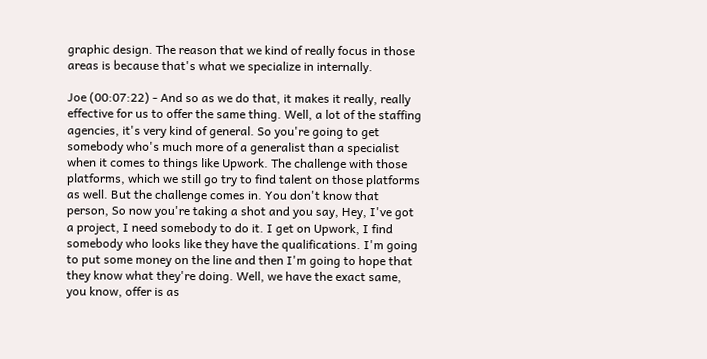graphic design. The reason that we kind of really focus in those areas is because that's what we specialize in internally.

Joe (00:07:22) - And so as we do that, it makes it really, really effective for us to offer the same thing. Well, a lot of the staffing agencies, it's very kind of general. So you're going to get somebody who's much more of a generalist than a specialist when it comes to things like Upwork. The challenge with those platforms, which we still go try to find talent on those platforms as well. But the challenge comes in. You don't know that person, So now you're taking a shot and you say, Hey, I've got a project, I need somebody to do it. I get on Upwork, I find somebody who looks like they have the qualifications. I'm going to put some money on the line and then I'm going to hope that they know what they're doing. Well, we have the exact same, you know, offer is as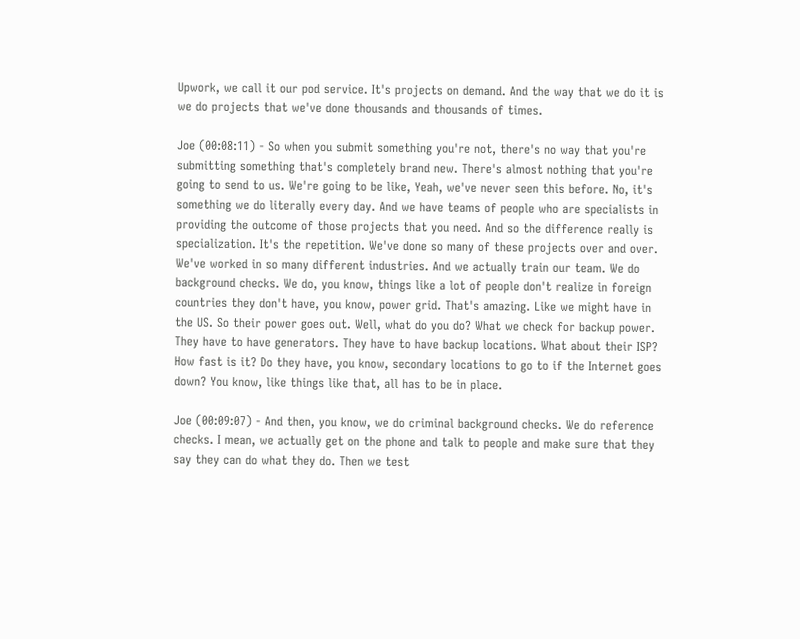Upwork, we call it our pod service. It's projects on demand. And the way that we do it is we do projects that we've done thousands and thousands of times.

Joe (00:08:11) - So when you submit something you're not, there's no way that you're submitting something that's completely brand new. There's almost nothing that you're going to send to us. We're going to be like, Yeah, we've never seen this before. No, it's something we do literally every day. And we have teams of people who are specialists in providing the outcome of those projects that you need. And so the difference really is specialization. It's the repetition. We've done so many of these projects over and over. We've worked in so many different industries. And we actually train our team. We do background checks. We do, you know, things like a lot of people don't realize in foreign countries they don't have, you know, power grid. That's amazing. Like we might have in the US. So their power goes out. Well, what do you do? What we check for backup power. They have to have generators. They have to have backup locations. What about their ISP? How fast is it? Do they have, you know, secondary locations to go to if the Internet goes down? You know, like things like that, all has to be in place.

Joe (00:09:07) - And then, you know, we do criminal background checks. We do reference checks. I mean, we actually get on the phone and talk to people and make sure that they say they can do what they do. Then we test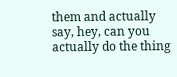them and actually say, hey, can you actually do the thing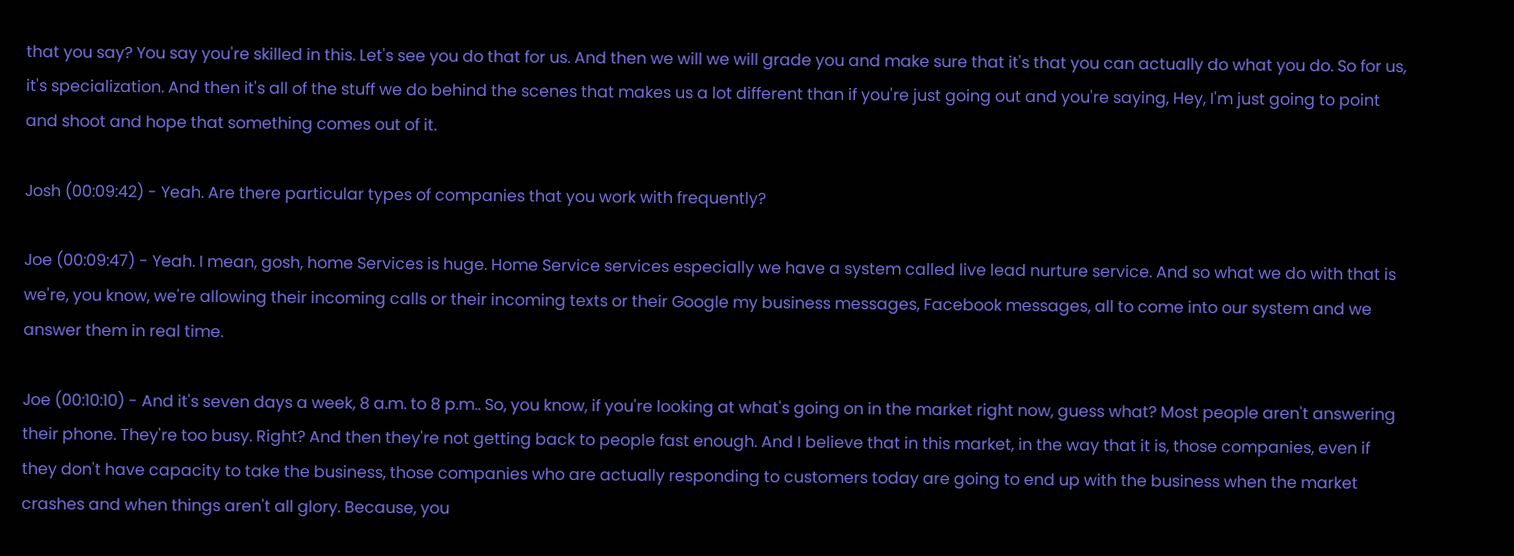that you say? You say you're skilled in this. Let's see you do that for us. And then we will we will grade you and make sure that it's that you can actually do what you do. So for us, it's specialization. And then it's all of the stuff we do behind the scenes that makes us a lot different than if you're just going out and you're saying, Hey, I'm just going to point and shoot and hope that something comes out of it.

Josh (00:09:42) - Yeah. Are there particular types of companies that you work with frequently?

Joe (00:09:47) - Yeah. I mean, gosh, home Services is huge. Home Service services especially we have a system called live lead nurture service. And so what we do with that is we're, you know, we're allowing their incoming calls or their incoming texts or their Google my business messages, Facebook messages, all to come into our system and we answer them in real time.

Joe (00:10:10) - And it's seven days a week, 8 a.m. to 8 p.m.. So, you know, if you're looking at what's going on in the market right now, guess what? Most people aren't answering their phone. They're too busy. Right? And then they're not getting back to people fast enough. And I believe that in this market, in the way that it is, those companies, even if they don't have capacity to take the business, those companies who are actually responding to customers today are going to end up with the business when the market crashes and when things aren't all glory. Because, you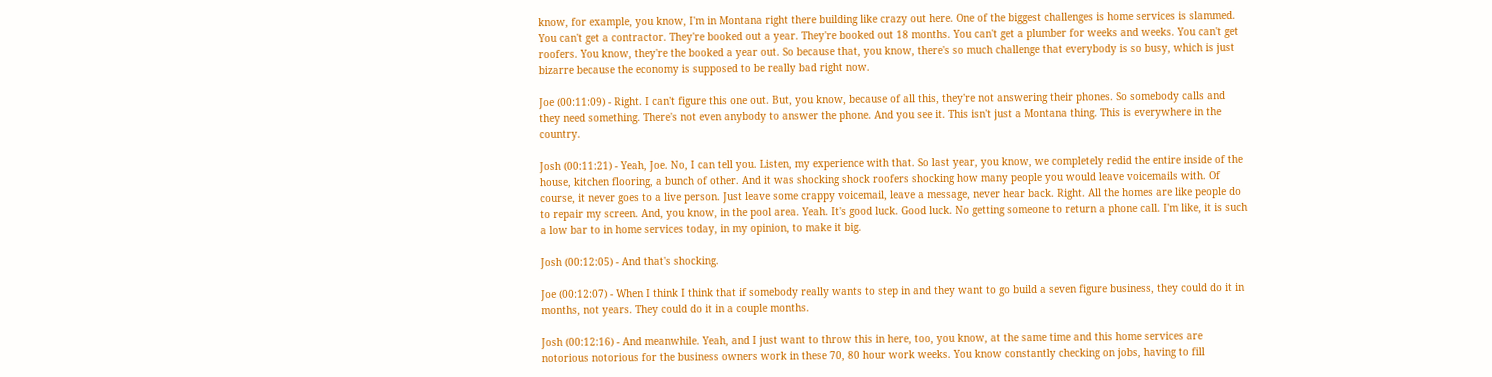know, for example, you know, I'm in Montana right there building like crazy out here. One of the biggest challenges is home services is slammed. You can't get a contractor. They're booked out a year. They're booked out 18 months. You can't get a plumber for weeks and weeks. You can't get roofers. You know, they're the booked a year out. So because that, you know, there's so much challenge that everybody is so busy, which is just bizarre because the economy is supposed to be really bad right now.

Joe (00:11:09) - Right. I can't figure this one out. But, you know, because of all this, they're not answering their phones. So somebody calls and they need something. There's not even anybody to answer the phone. And you see it. This isn't just a Montana thing. This is everywhere in the country.

Josh (00:11:21) - Yeah, Joe. No, I can tell you. Listen, my experience with that. So last year, you know, we completely redid the entire inside of the house, kitchen flooring, a bunch of other. And it was shocking shock roofers shocking how many people you would leave voicemails with. Of course, it never goes to a live person. Just leave some crappy voicemail, leave a message, never hear back. Right. All the homes are like people do to repair my screen. And, you know, in the pool area. Yeah. It's good luck. Good luck. No getting someone to return a phone call. I'm like, it is such a low bar to in home services today, in my opinion, to make it big.

Josh (00:12:05) - And that's shocking.

Joe (00:12:07) - When I think I think that if somebody really wants to step in and they want to go build a seven figure business, they could do it in months, not years. They could do it in a couple months.

Josh (00:12:16) - And meanwhile. Yeah, and I just want to throw this in here, too, you know, at the same time and this home services are notorious notorious for the business owners work in these 70, 80 hour work weeks. You know constantly checking on jobs, having to fill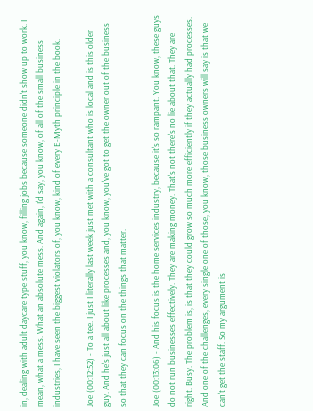in, dealing with adult daycare type stuff, you know, filling jobs because someone didn't show up to work. I mean, what a mess. What an absolute mess. And again, I'd say, you know, of all of the small business industries, I have seen the biggest violators of, you know, kind of every E-Myth principle in the book.

Joe (00:12:52) - To a tee. I just I literally last week just met with a consultant who is local and is this older guy. And he's just all about like processes and, you know, you've got to get the owner out of the business so that they can focus on the things that matter.

Joe (00:13:06) - And his focus is the home services industry, because it's so rampant. You know, these guys do not run businesses effectively. They are making money. That's not there's no lie about that. They are right. Busy. The problem is, is that they could grow so much more efficiently if they actually had processes. And one of the challenges, every single one of those, you know, those business owners will say is that we can't get the staff. So my argument is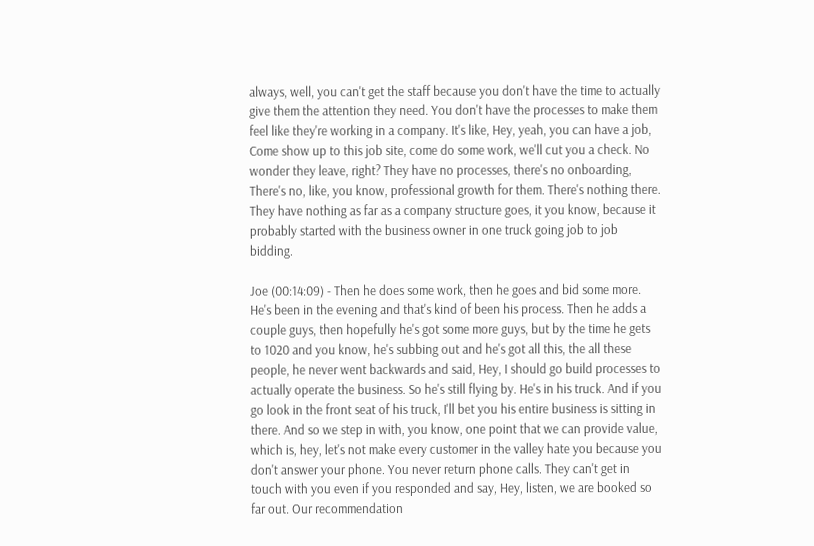always, well, you can't get the staff because you don't have the time to actually give them the attention they need. You don't have the processes to make them feel like they're working in a company. It's like, Hey, yeah, you can have a job, Come show up to this job site, come do some work, we'll cut you a check. No wonder they leave, right? They have no processes, there's no onboarding, There's no, like, you know, professional growth for them. There's nothing there. They have nothing as far as a company structure goes, it you know, because it probably started with the business owner in one truck going job to job bidding.

Joe (00:14:09) - Then he does some work, then he goes and bid some more. He's been in the evening and that's kind of been his process. Then he adds a couple guys, then hopefully he's got some more guys, but by the time he gets to 1020 and you know, he's subbing out and he's got all this, the all these people, he never went backwards and said, Hey, I should go build processes to actually operate the business. So he's still flying by. He's in his truck. And if you go look in the front seat of his truck, I'll bet you his entire business is sitting in there. And so we step in with, you know, one point that we can provide value, which is, hey, let's not make every customer in the valley hate you because you don't answer your phone. You never return phone calls. They can't get in touch with you even if you responded and say, Hey, listen, we are booked so far out. Our recommendation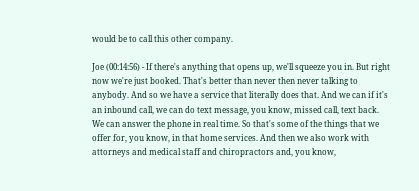would be to call this other company.

Joe (00:14:56) - If there's anything that opens up, we'll squeeze you in. But right now we're just booked. That's better than never then never talking to anybody. And so we have a service that literally does that. And we can if it's an inbound call, we can do text message, you know, missed call, text back. We can answer the phone in real time. So that's some of the things that we offer for, you know, in that home services. And then we also work with attorneys and medical staff and chiropractors and, you know,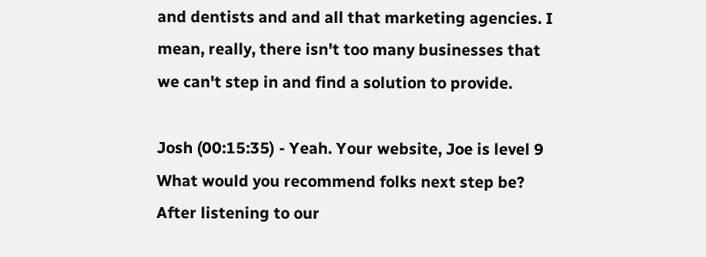and dentists and and all that marketing agencies. I mean, really, there isn't too many businesses that we can't step in and find a solution to provide.

Josh (00:15:35) - Yeah. Your website, Joe is level 9 What would you recommend folks next step be? After listening to our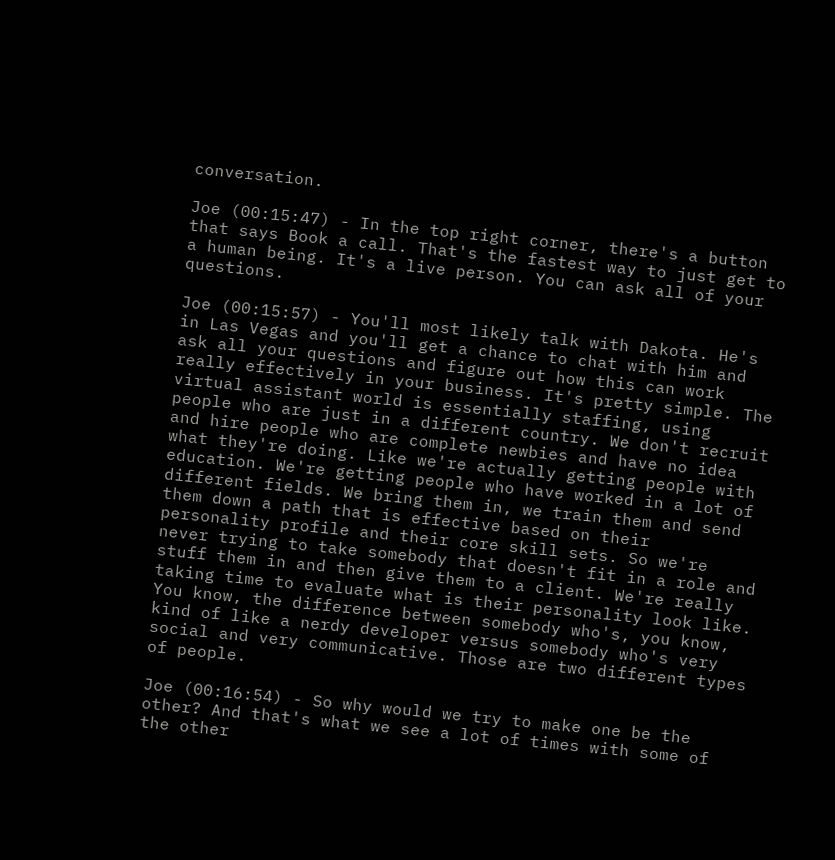conversation.

Joe (00:15:47) - In the top right corner, there's a button that says Book a call. That's the fastest way to just get to a human being. It's a live person. You can ask all of your questions.

Joe (00:15:57) - You'll most likely talk with Dakota. He's in Las Vegas and you'll get a chance to chat with him and ask all your questions and figure out how this can work really effectively in your business. It's pretty simple. The virtual assistant world is essentially staffing, using people who are just in a different country. We don't recruit and hire people who are complete newbies and have no idea what they're doing. Like we're actually getting people with education. We're getting people who have worked in a lot of different fields. We bring them in, we train them and send them down a path that is effective based on their personality profile and their core skill sets. So we're never trying to take somebody that doesn't fit in a role and stuff them in and then give them to a client. We're really taking time to evaluate what is their personality look like. You know, the difference between somebody who's, you know, kind of like a nerdy developer versus somebody who's very social and very communicative. Those are two different types of people.

Joe (00:16:54) - So why would we try to make one be the other? And that's what we see a lot of times with some of the other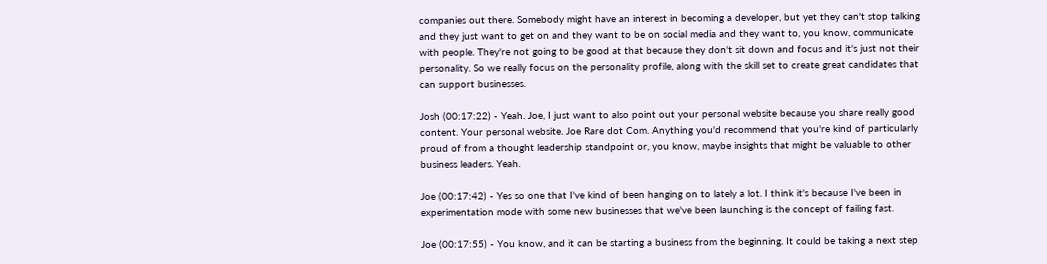companies out there. Somebody might have an interest in becoming a developer, but yet they can't stop talking and they just want to get on and they want to be on social media and they want to, you know, communicate with people. They're not going to be good at that because they don't sit down and focus and it's just not their personality. So we really focus on the personality profile, along with the skill set to create great candidates that can support businesses.

Josh (00:17:22) - Yeah. Joe, I just want to also point out your personal website because you share really good content. Your personal website. Joe Rare dot Com. Anything you'd recommend that you're kind of particularly proud of from a thought leadership standpoint or, you know, maybe insights that might be valuable to other business leaders. Yeah.

Joe (00:17:42) - Yes so one that I've kind of been hanging on to lately a lot. I think it's because I've been in experimentation mode with some new businesses that we've been launching is the concept of failing fast.

Joe (00:17:55) - You know, and it can be starting a business from the beginning. It could be taking a next step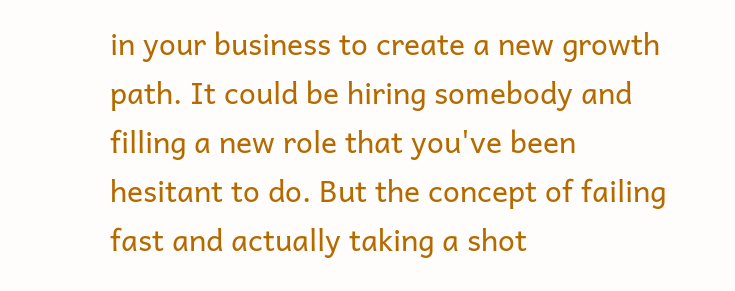in your business to create a new growth path. It could be hiring somebody and filling a new role that you've been hesitant to do. But the concept of failing fast and actually taking a shot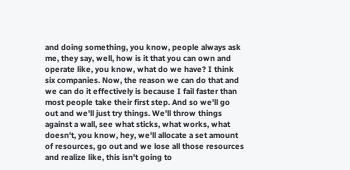and doing something, you know, people always ask me, they say, well, how is it that you can own and operate like, you know, what do we have? I think six companies. Now, the reason we can do that and we can do it effectively is because I fail faster than most people take their first step. And so we'll go out and we'll just try things. We'll throw things against a wall, see what sticks, what works, what doesn't, you know, hey, we'll allocate a set amount of resources, go out and we lose all those resources and realize like, this isn't going to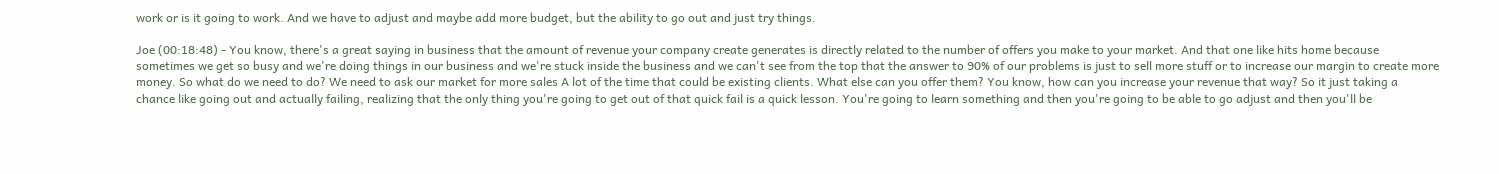work or is it going to work. And we have to adjust and maybe add more budget, but the ability to go out and just try things.

Joe (00:18:48) - You know, there's a great saying in business that the amount of revenue your company create generates is directly related to the number of offers you make to your market. And that one like hits home because sometimes we get so busy and we're doing things in our business and we're stuck inside the business and we can't see from the top that the answer to 90% of our problems is just to sell more stuff or to increase our margin to create more money. So what do we need to do? We need to ask our market for more sales A lot of the time that could be existing clients. What else can you offer them? You know, how can you increase your revenue that way? So it just taking a chance like going out and actually failing, realizing that the only thing you're going to get out of that quick fail is a quick lesson. You're going to learn something and then you're going to be able to go adjust and then you'll be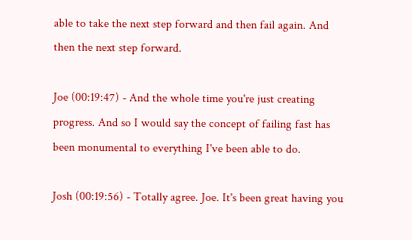able to take the next step forward and then fail again. And then the next step forward.

Joe (00:19:47) - And the whole time you're just creating progress. And so I would say the concept of failing fast has been monumental to everything I've been able to do.

Josh (00:19:56) - Totally agree. Joe. It's been great having you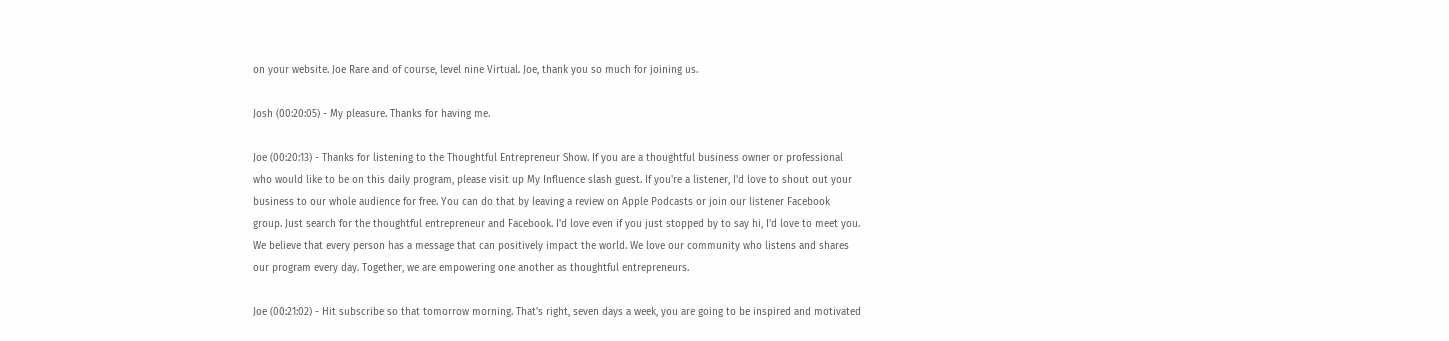on your website. Joe Rare and of course, level nine Virtual. Joe, thank you so much for joining us.

Josh (00:20:05) - My pleasure. Thanks for having me.

Joe (00:20:13) - Thanks for listening to the Thoughtful Entrepreneur Show. If you are a thoughtful business owner or professional who would like to be on this daily program, please visit up My Influence slash guest. If you're a listener, I'd love to shout out your business to our whole audience for free. You can do that by leaving a review on Apple Podcasts or join our listener Facebook group. Just search for the thoughtful entrepreneur and Facebook. I'd love even if you just stopped by to say hi, I'd love to meet you. We believe that every person has a message that can positively impact the world. We love our community who listens and shares our program every day. Together, we are empowering one another as thoughtful entrepreneurs.

Joe (00:21:02) - Hit subscribe so that tomorrow morning. That's right, seven days a week, you are going to be inspired and motivated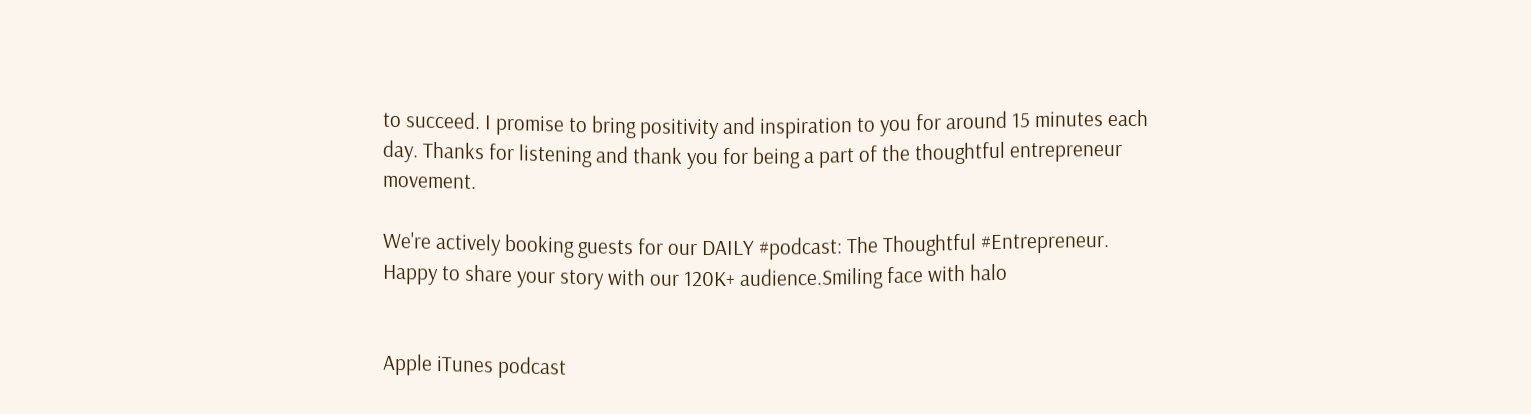to succeed. I promise to bring positivity and inspiration to you for around 15 minutes each day. Thanks for listening and thank you for being a part of the thoughtful entrepreneur movement.

We're actively booking guests for our DAILY #podcast: The Thoughtful #Entrepreneur. Happy to share your story with our 120K+ audience.Smiling face with halo


Apple iTunes podcast